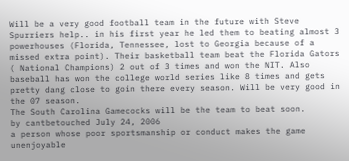Will be a very good football team in the future with Steve Spurriers help.. in his first year he led them to beating almost 3 powerhouses (Florida, Tennessee, lost to Georgia because of a missed extra point). Their basketball team beat the Florida Gators ( National Champions) 2 out of 3 times and won the NIT. Also baseball has won the college world series like 8 times and gets pretty dang close to goin there every season. Will be very good in the 07 season.
The South Carolina Gamecocks will be the team to beat soon.
by cantbetouched July 24, 2006
a person whose poor sportsmanship or conduct makes the game unenjoyable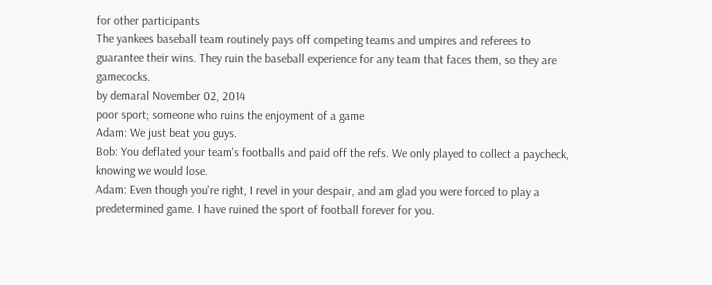for other participants
The yankees baseball team routinely pays off competing teams and umpires and referees to guarantee their wins. They ruin the baseball experience for any team that faces them, so they are gamecocks.
by demaral November 02, 2014
poor sport; someone who ruins the enjoyment of a game
Adam: We just beat you guys.
Bob: You deflated your team's footballs and paid off the refs. We only played to collect a paycheck, knowing we would lose.
Adam: Even though you're right, I revel in your despair, and am glad you were forced to play a predetermined game. I have ruined the sport of football forever for you.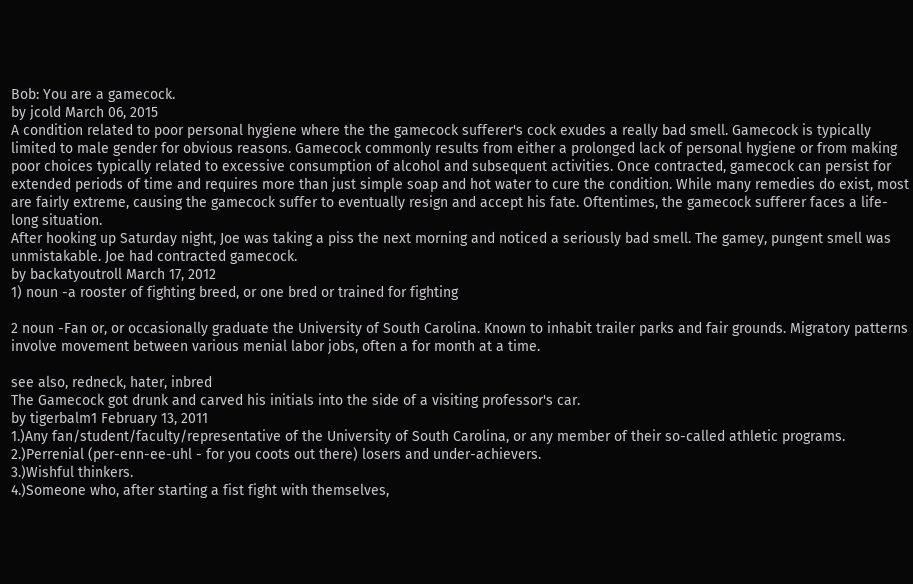Bob: You are a gamecock.
by jcold March 06, 2015
A condition related to poor personal hygiene where the the gamecock sufferer's cock exudes a really bad smell. Gamecock is typically limited to male gender for obvious reasons. Gamecock commonly results from either a prolonged lack of personal hygiene or from making poor choices typically related to excessive consumption of alcohol and subsequent activities. Once contracted, gamecock can persist for extended periods of time and requires more than just simple soap and hot water to cure the condition. While many remedies do exist, most are fairly extreme, causing the gamecock suffer to eventually resign and accept his fate. Oftentimes, the gamecock sufferer faces a life-long situation.
After hooking up Saturday night, Joe was taking a piss the next morning and noticed a seriously bad smell. The gamey, pungent smell was unmistakable. Joe had contracted gamecock.
by backatyoutroll March 17, 2012
1) noun -a rooster of fighting breed, or one bred or trained for fighting

2 noun -Fan or, or occasionally graduate the University of South Carolina. Known to inhabit trailer parks and fair grounds. Migratory patterns involve movement between various menial labor jobs, often a for month at a time.

see also, redneck, hater, inbred
The Gamecock got drunk and carved his initials into the side of a visiting professor's car.
by tigerbalm1 February 13, 2011
1.)Any fan/student/faculty/representative of the University of South Carolina, or any member of their so-called athletic programs.
2.)Perrenial (per-enn-ee-uhl - for you coots out there) losers and under-achievers.
3.)Wishful thinkers.
4.)Someone who, after starting a fist fight with themselves,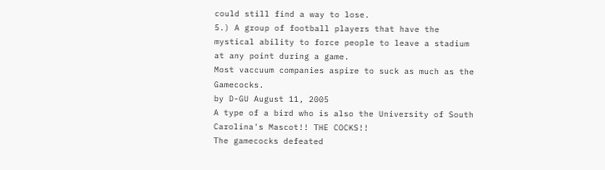could still find a way to lose.
5.) A group of football players that have the mystical ability to force people to leave a stadium at any point during a game.
Most vaccuum companies aspire to suck as much as the Gamecocks.
by D-GU August 11, 2005
A type of a bird who is also the University of South Carolina's Mascot!! THE COCKS!!
The gamecocks defeated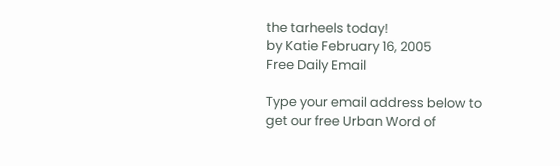the tarheels today!
by Katie February 16, 2005
Free Daily Email

Type your email address below to get our free Urban Word of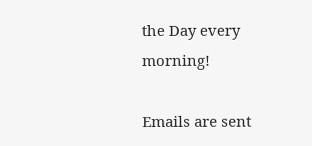the Day every morning!

Emails are sent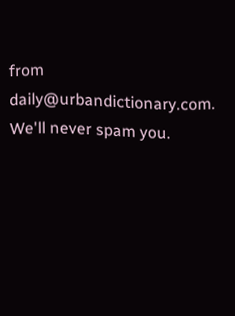from daily@urbandictionary.com. We'll never spam you.